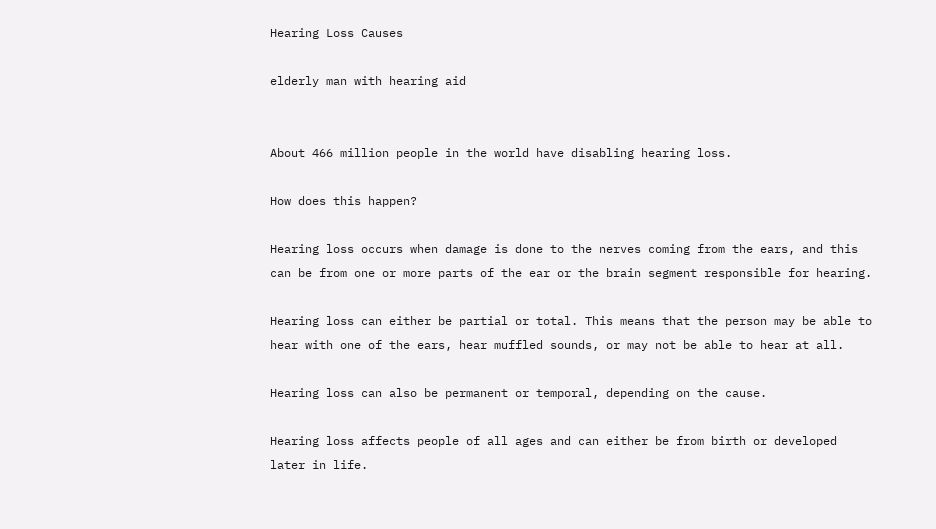Hearing Loss Causes

elderly man with hearing aid


About 466 million people in the world have disabling hearing loss.

How does this happen?

Hearing loss occurs when damage is done to the nerves coming from the ears, and this can be from one or more parts of the ear or the brain segment responsible for hearing.

Hearing loss can either be partial or total. This means that the person may be able to hear with one of the ears, hear muffled sounds, or may not be able to hear at all.

Hearing loss can also be permanent or temporal, depending on the cause.

Hearing loss affects people of all ages and can either be from birth or developed later in life.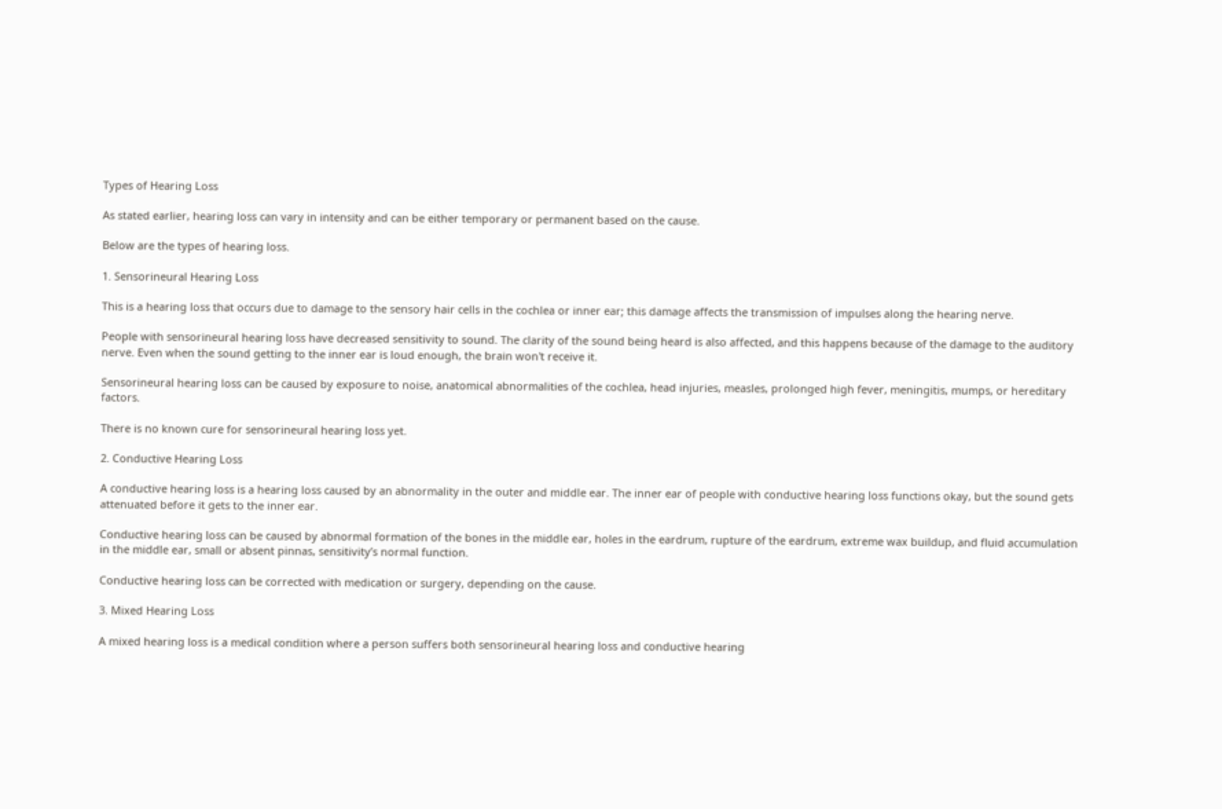Types of Hearing Loss

As stated earlier, hearing loss can vary in intensity and can be either temporary or permanent based on the cause.

Below are the types of hearing loss.

1. Sensorineural Hearing Loss

This is a hearing loss that occurs due to damage to the sensory hair cells in the cochlea or inner ear; this damage affects the transmission of impulses along the hearing nerve.

People with sensorineural hearing loss have decreased sensitivity to sound. The clarity of the sound being heard is also affected, and this happens because of the damage to the auditory nerve. Even when the sound getting to the inner ear is loud enough, the brain won't receive it.

Sensorineural hearing loss can be caused by exposure to noise, anatomical abnormalities of the cochlea, head injuries, measles, prolonged high fever, meningitis, mumps, or hereditary factors.

There is no known cure for sensorineural hearing loss yet.

2. Conductive Hearing Loss

A conductive hearing loss is a hearing loss caused by an abnormality in the outer and middle ear. The inner ear of people with conductive hearing loss functions okay, but the sound gets attenuated before it gets to the inner ear.

Conductive hearing loss can be caused by abnormal formation of the bones in the middle ear, holes in the eardrum, rupture of the eardrum, extreme wax buildup, and fluid accumulation in the middle ear, small or absent pinnas, sensitivity’s normal function.

Conductive hearing loss can be corrected with medication or surgery, depending on the cause.

3. Mixed Hearing Loss

A mixed hearing loss is a medical condition where a person suffers both sensorineural hearing loss and conductive hearing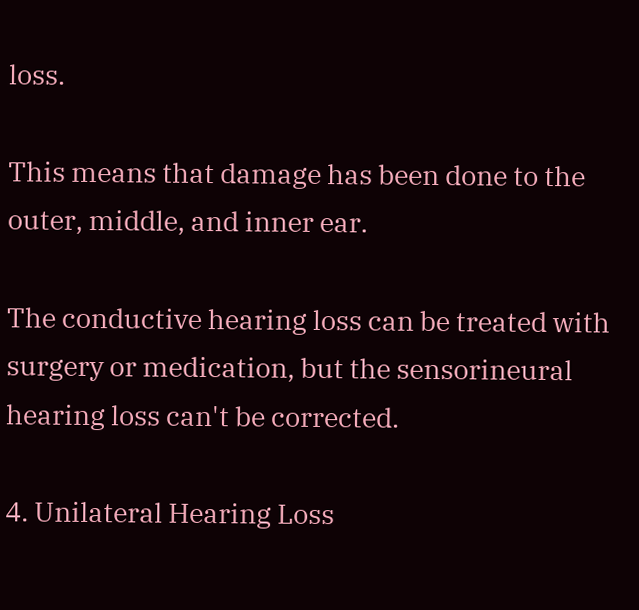loss.

This means that damage has been done to the outer, middle, and inner ear.

The conductive hearing loss can be treated with surgery or medication, but the sensorineural hearing loss can't be corrected.

4. Unilateral Hearing Loss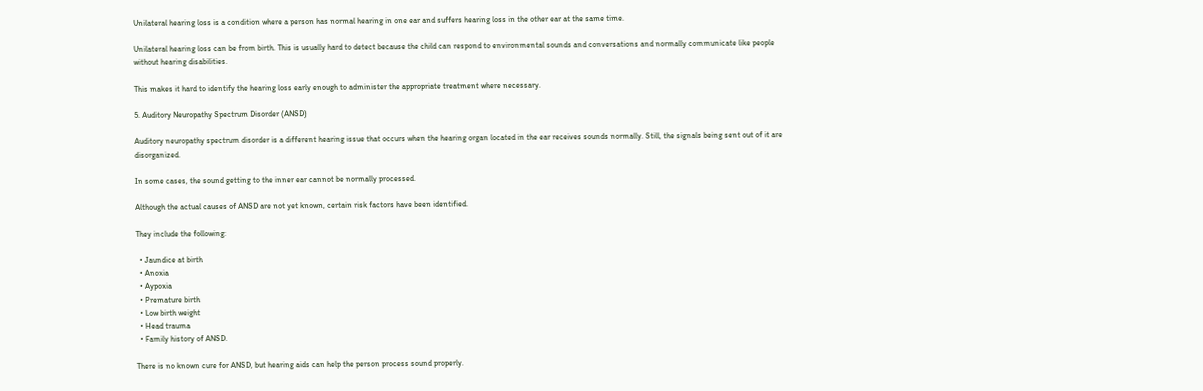Unilateral hearing loss is a condition where a person has normal hearing in one ear and suffers hearing loss in the other ear at the same time.

Unilateral hearing loss can be from birth. This is usually hard to detect because the child can respond to environmental sounds and conversations and normally communicate like people without hearing disabilities.

This makes it hard to identify the hearing loss early enough to administer the appropriate treatment where necessary.

5. Auditory Neuropathy Spectrum Disorder (ANSD)

Auditory neuropathy spectrum disorder is a different hearing issue that occurs when the hearing organ located in the ear receives sounds normally. Still, the signals being sent out of it are disorganized.

In some cases, the sound getting to the inner ear cannot be normally processed.

Although the actual causes of ANSD are not yet known, certain risk factors have been identified.

They include the following:

  • Jaundice at birth
  • Anoxia
  • Aypoxia
  • Premature birth
  • Low birth weight
  • Head trauma
  • Family history of ANSD.

There is no known cure for ANSD, but hearing aids can help the person process sound properly.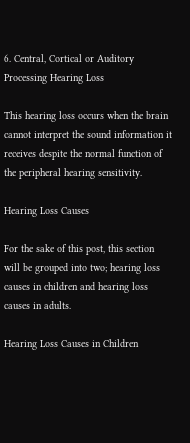6. Central, Cortical or Auditory Processing Hearing Loss

This hearing loss occurs when the brain cannot interpret the sound information it receives despite the normal function of the peripheral hearing sensitivity.

Hearing Loss Causes

For the sake of this post, this section will be grouped into two; hearing loss causes in children and hearing loss causes in adults.

Hearing Loss Causes in Children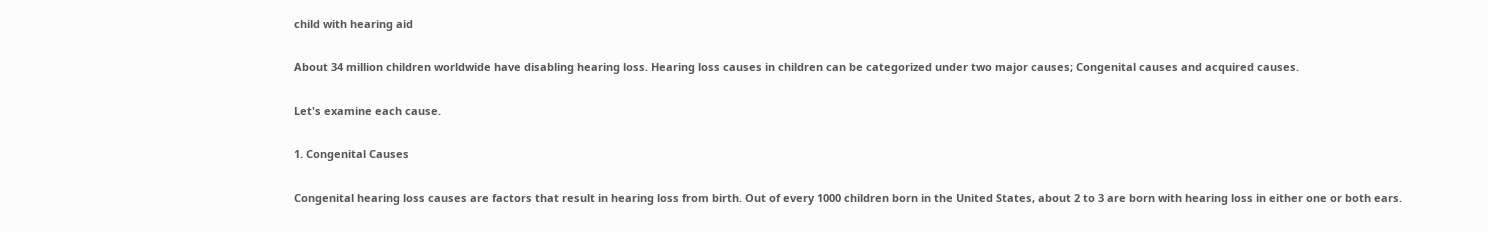child with hearing aid

About 34 million children worldwide have disabling hearing loss. Hearing loss causes in children can be categorized under two major causes; Congenital causes and acquired causes.

Let's examine each cause.

1. Congenital Causes

Congenital hearing loss causes are factors that result in hearing loss from birth. Out of every 1000 children born in the United States, about 2 to 3 are born with hearing loss in either one or both ears.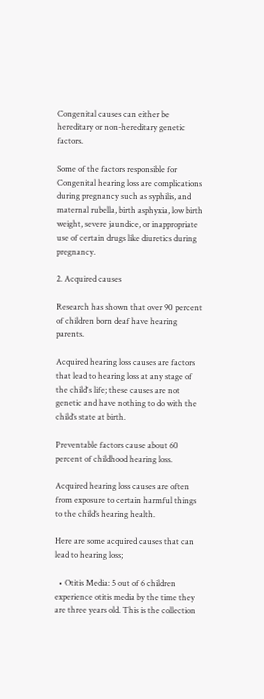Congenital causes can either be hereditary or non-hereditary genetic factors.

Some of the factors responsible for Congenital hearing loss are complications during pregnancy such as syphilis, and maternal rubella, birth asphyxia, low birth weight, severe jaundice, or inappropriate use of certain drugs like diuretics during pregnancy.

2. Acquired causes

Research has shown that over 90 percent of children born deaf have hearing parents.

Acquired hearing loss causes are factors that lead to hearing loss at any stage of the child's life; these causes are not genetic and have nothing to do with the child’s state at birth.

Preventable factors cause about 60 percent of childhood hearing loss.

Acquired hearing loss causes are often from exposure to certain harmful things to the child’s hearing health.

Here are some acquired causes that can lead to hearing loss;

  • Otitis Media: 5 out of 6 children experience otitis media by the time they are three years old. This is the collection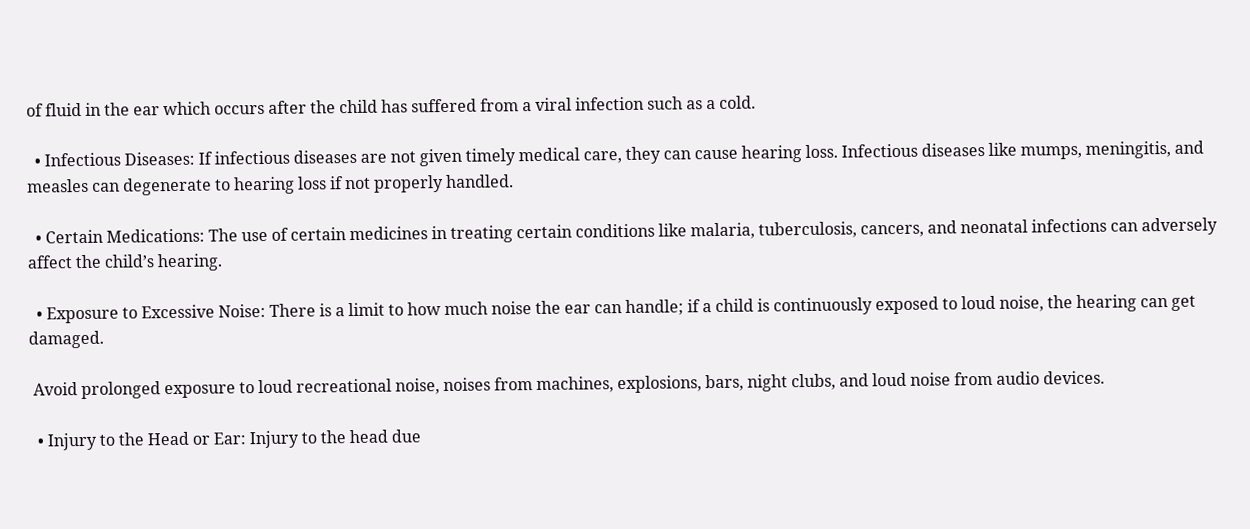of fluid in the ear which occurs after the child has suffered from a viral infection such as a cold.

  • Infectious Diseases: If infectious diseases are not given timely medical care, they can cause hearing loss. Infectious diseases like mumps, meningitis, and measles can degenerate to hearing loss if not properly handled.

  • Certain Medications: The use of certain medicines in treating certain conditions like malaria, tuberculosis, cancers, and neonatal infections can adversely affect the child’s hearing.

  • Exposure to Excessive Noise: There is a limit to how much noise the ear can handle; if a child is continuously exposed to loud noise, the hearing can get damaged.

 Avoid prolonged exposure to loud recreational noise, noises from machines, explosions, bars, night clubs, and loud noise from audio devices.

  • Injury to the Head or Ear: Injury to the head due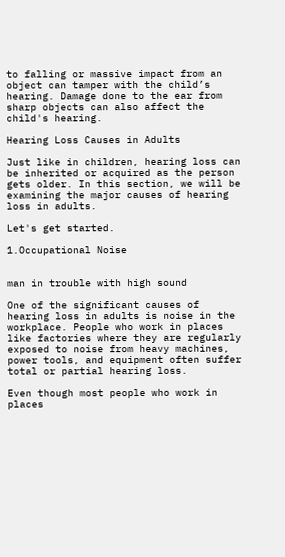to falling or massive impact from an object can tamper with the child’s hearing. Damage done to the ear from sharp objects can also affect the child's hearing.

Hearing Loss Causes in Adults

Just like in children, hearing loss can be inherited or acquired as the person gets older. In this section, we will be examining the major causes of hearing loss in adults.

Let's get started.

1.Occupational Noise


man in trouble with high sound

One of the significant causes of hearing loss in adults is noise in the workplace. People who work in places like factories where they are regularly exposed to noise from heavy machines, power tools, and equipment often suffer total or partial hearing loss.

Even though most people who work in places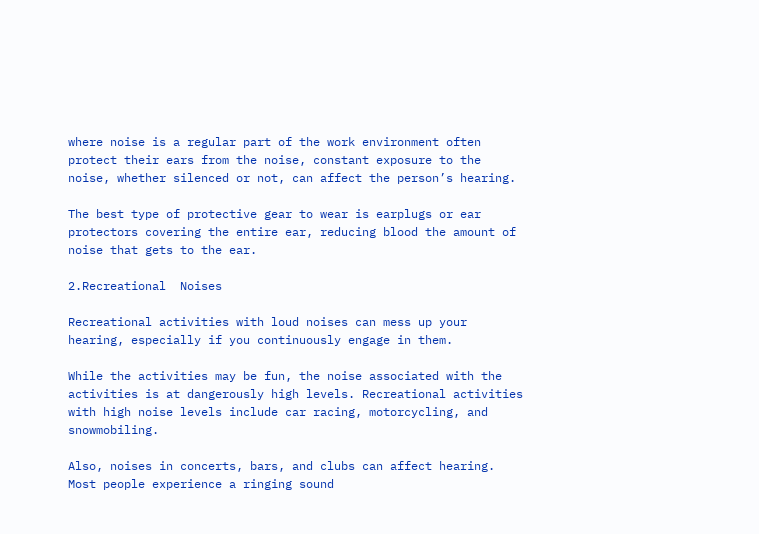where noise is a regular part of the work environment often protect their ears from the noise, constant exposure to the noise, whether silenced or not, can affect the person’s hearing.

The best type of protective gear to wear is earplugs or ear protectors covering the entire ear, reducing blood the amount of noise that gets to the ear.

2.Recreational  Noises

Recreational activities with loud noises can mess up your hearing, especially if you continuously engage in them.

While the activities may be fun, the noise associated with the activities is at dangerously high levels. Recreational activities with high noise levels include car racing, motorcycling, and snowmobiling.

Also, noises in concerts, bars, and clubs can affect hearing. Most people experience a ringing sound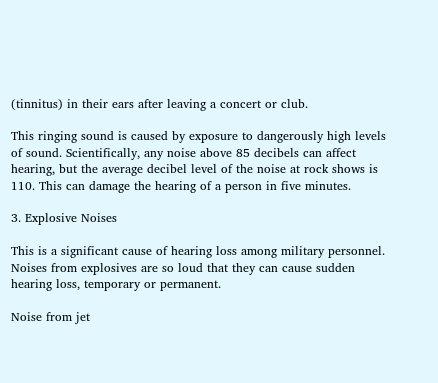(tinnitus) in their ears after leaving a concert or club.

This ringing sound is caused by exposure to dangerously high levels of sound. Scientifically, any noise above 85 decibels can affect hearing, but the average decibel level of the noise at rock shows is 110. This can damage the hearing of a person in five minutes.

3. Explosive Noises

This is a significant cause of hearing loss among military personnel. Noises from explosives are so loud that they can cause sudden hearing loss, temporary or permanent.

Noise from jet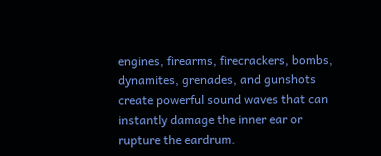engines, firearms, firecrackers, bombs, dynamites, grenades, and gunshots create powerful sound waves that can instantly damage the inner ear or rupture the eardrum.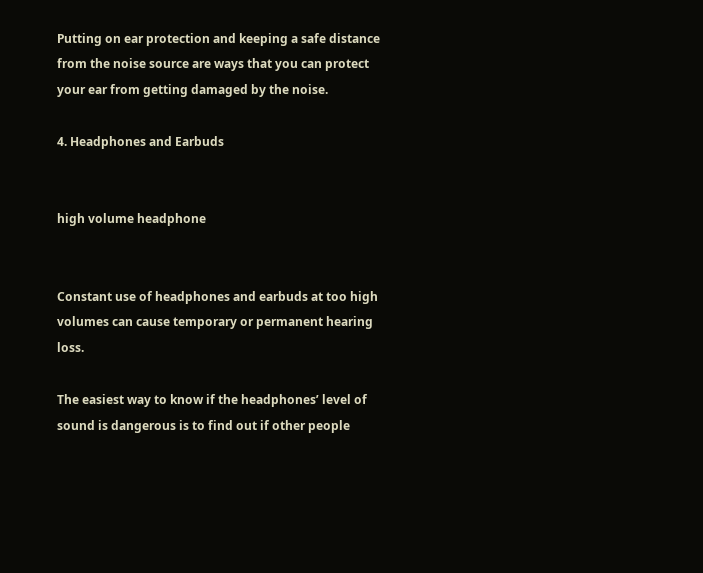Putting on ear protection and keeping a safe distance from the noise source are ways that you can protect your ear from getting damaged by the noise.

4. Headphones and Earbuds


high volume headphone


Constant use of headphones and earbuds at too high volumes can cause temporary or permanent hearing loss.

The easiest way to know if the headphones’ level of sound is dangerous is to find out if other people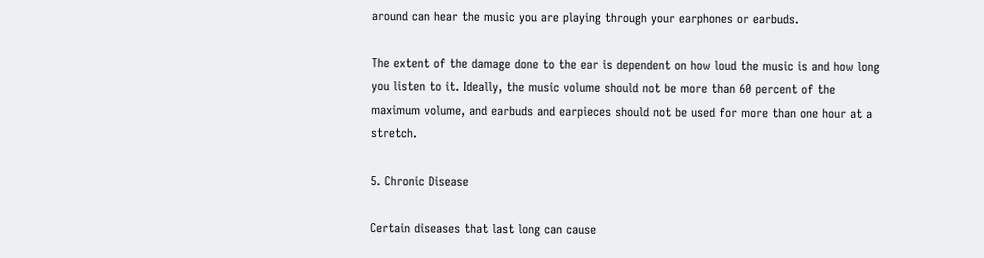around can hear the music you are playing through your earphones or earbuds.

The extent of the damage done to the ear is dependent on how loud the music is and how long you listen to it. Ideally, the music volume should not be more than 60 percent of the maximum volume, and earbuds and earpieces should not be used for more than one hour at a stretch.

5. Chronic Disease

Certain diseases that last long can cause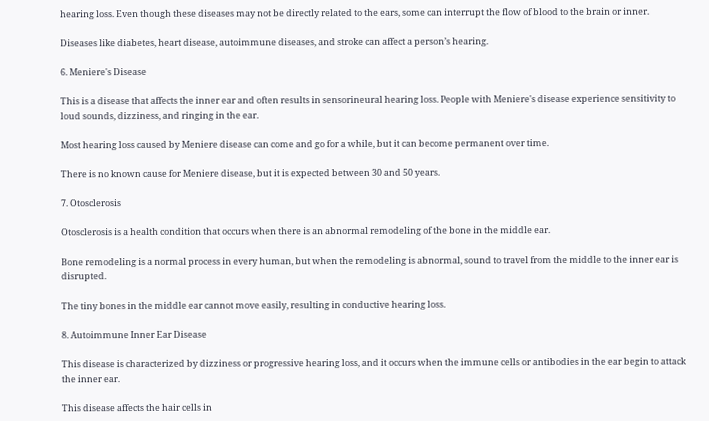hearing loss. Even though these diseases may not be directly related to the ears, some can interrupt the flow of blood to the brain or inner.

Diseases like diabetes, heart disease, autoimmune diseases, and stroke can affect a person’s hearing.

6. Meniere's Disease

This is a disease that affects the inner ear and often results in sensorineural hearing loss. People with Meniere's disease experience sensitivity to loud sounds, dizziness, and ringing in the ear.

Most hearing loss caused by Meniere disease can come and go for a while, but it can become permanent over time.

There is no known cause for Meniere disease, but it is expected between 30 and 50 years.

7. Otosclerosis

Otosclerosis is a health condition that occurs when there is an abnormal remodeling of the bone in the middle ear.

Bone remodeling is a normal process in every human, but when the remodeling is abnormal, sound to travel from the middle to the inner ear is disrupted.

The tiny bones in the middle ear cannot move easily, resulting in conductive hearing loss.

8. Autoimmune Inner Ear Disease

This disease is characterized by dizziness or progressive hearing loss, and it occurs when the immune cells or antibodies in the ear begin to attack the inner ear.

This disease affects the hair cells in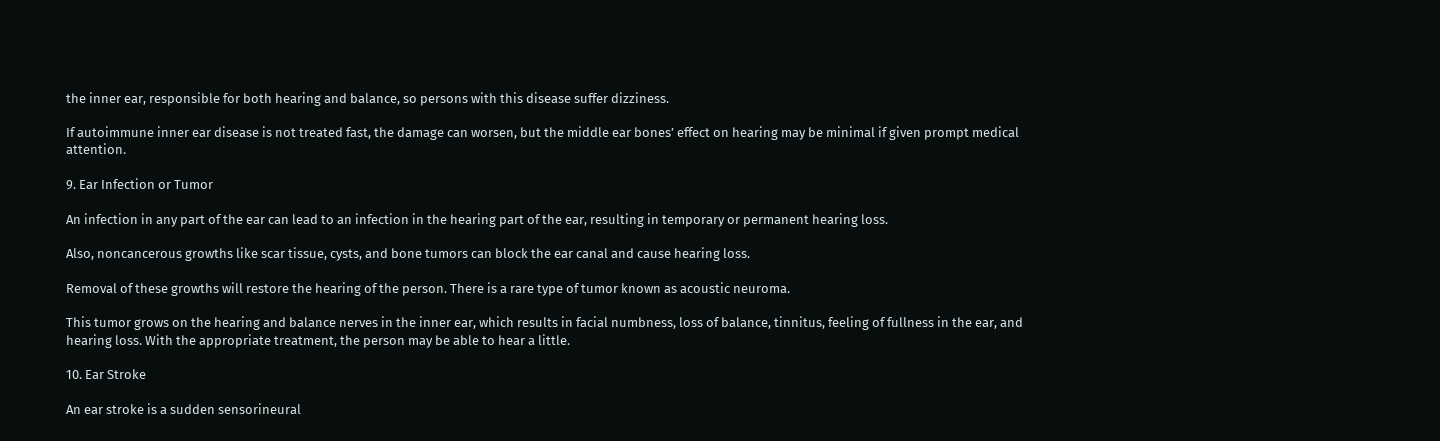the inner ear, responsible for both hearing and balance, so persons with this disease suffer dizziness.

If autoimmune inner ear disease is not treated fast, the damage can worsen, but the middle ear bones’ effect on hearing may be minimal if given prompt medical attention.

9. Ear Infection or Tumor

An infection in any part of the ear can lead to an infection in the hearing part of the ear, resulting in temporary or permanent hearing loss.

Also, noncancerous growths like scar tissue, cysts, and bone tumors can block the ear canal and cause hearing loss.

Removal of these growths will restore the hearing of the person. There is a rare type of tumor known as acoustic neuroma.

This tumor grows on the hearing and balance nerves in the inner ear, which results in facial numbness, loss of balance, tinnitus, feeling of fullness in the ear, and hearing loss. With the appropriate treatment, the person may be able to hear a little.

10. Ear Stroke

An ear stroke is a sudden sensorineural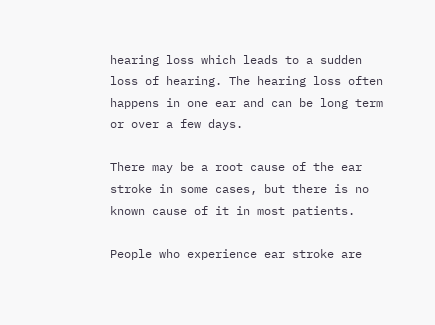hearing loss which leads to a sudden loss of hearing. The hearing loss often happens in one ear and can be long term or over a few days.

There may be a root cause of the ear stroke in some cases, but there is no known cause of it in most patients.

People who experience ear stroke are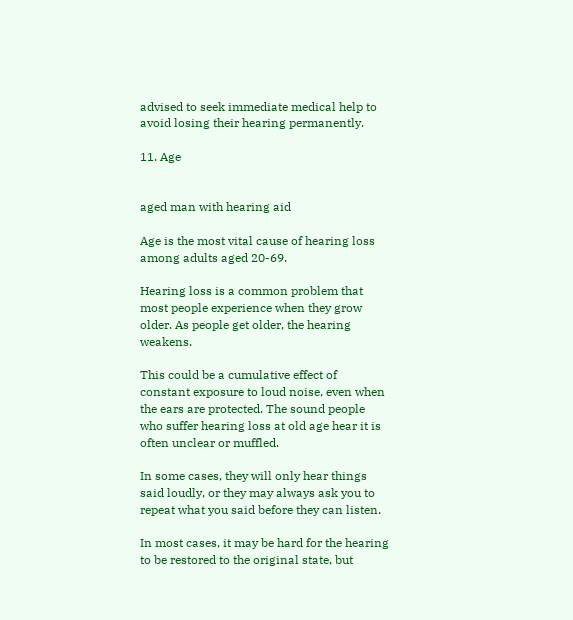advised to seek immediate medical help to avoid losing their hearing permanently.

11. Age


aged man with hearing aid

Age is the most vital cause of hearing loss among adults aged 20-69.

Hearing loss is a common problem that most people experience when they grow older. As people get older, the hearing weakens.

This could be a cumulative effect of constant exposure to loud noise, even when the ears are protected. The sound people who suffer hearing loss at old age hear it is often unclear or muffled.

In some cases, they will only hear things said loudly, or they may always ask you to repeat what you said before they can listen.

In most cases, it may be hard for the hearing to be restored to the original state, but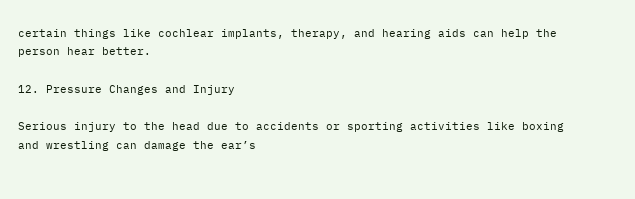certain things like cochlear implants, therapy, and hearing aids can help the person hear better.

12. Pressure Changes and Injury

Serious injury to the head due to accidents or sporting activities like boxing and wrestling can damage the ear’s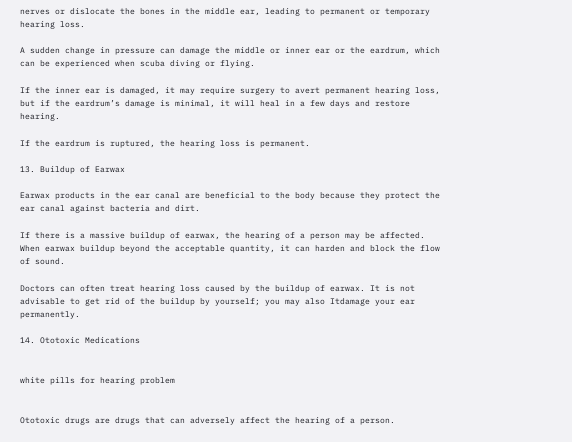nerves or dislocate the bones in the middle ear, leading to permanent or temporary hearing loss.

A sudden change in pressure can damage the middle or inner ear or the eardrum, which can be experienced when scuba diving or flying.

If the inner ear is damaged, it may require surgery to avert permanent hearing loss, but if the eardrum’s damage is minimal, it will heal in a few days and restore hearing.

If the eardrum is ruptured, the hearing loss is permanent.

13. Buildup of Earwax

Earwax products in the ear canal are beneficial to the body because they protect the ear canal against bacteria and dirt.

If there is a massive buildup of earwax, the hearing of a person may be affected. When earwax buildup beyond the acceptable quantity, it can harden and block the flow of sound.

Doctors can often treat hearing loss caused by the buildup of earwax. It is not advisable to get rid of the buildup by yourself; you may also Itdamage your ear permanently.

14. Ototoxic Medications


white pills for hearing problem


Ototoxic drugs are drugs that can adversely affect the hearing of a person.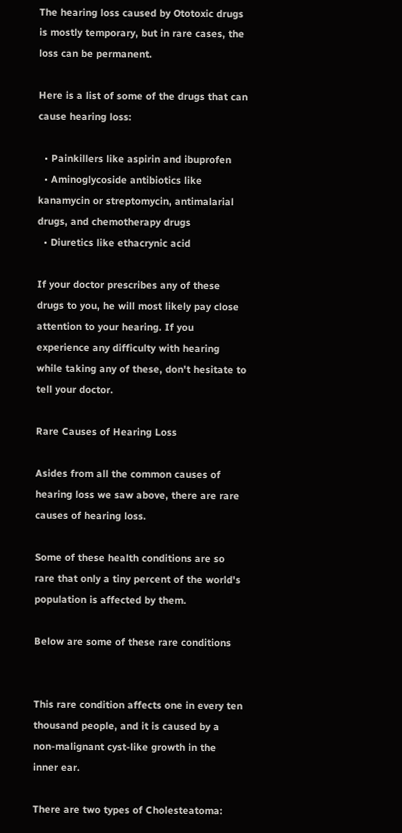The hearing loss caused by Ototoxic drugs is mostly temporary, but in rare cases, the loss can be permanent.

Here is a list of some of the drugs that can cause hearing loss:

  • Painkillers like aspirin and ibuprofen
  • Aminoglycoside antibiotics like kanamycin or streptomycin, antimalarial drugs, and chemotherapy drugs
  • Diuretics like ethacrynic acid

If your doctor prescribes any of these drugs to you, he will most likely pay close attention to your hearing. If you experience any difficulty with hearing while taking any of these, don't hesitate to tell your doctor.

Rare Causes of Hearing Loss

Asides from all the common causes of hearing loss we saw above, there are rare causes of hearing loss.

Some of these health conditions are so rare that only a tiny percent of the world's population is affected by them.

Below are some of these rare conditions


This rare condition affects one in every ten thousand people, and it is caused by a non-malignant cyst-like growth in the inner ear.

There are two types of Cholesteatoma: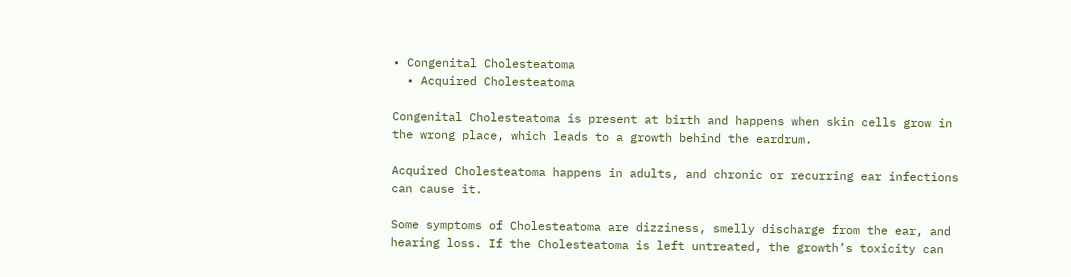• Congenital Cholesteatoma
  • Acquired Cholesteatoma

Congenital Cholesteatoma is present at birth and happens when skin cells grow in the wrong place, which leads to a growth behind the eardrum.

Acquired Cholesteatoma happens in adults, and chronic or recurring ear infections can cause it.

Some symptoms of Cholesteatoma are dizziness, smelly discharge from the ear, and hearing loss. If the Cholesteatoma is left untreated, the growth’s toxicity can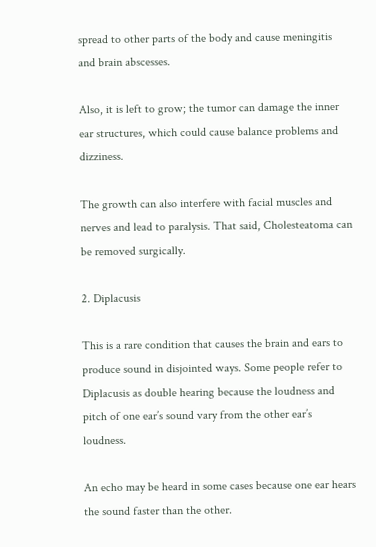spread to other parts of the body and cause meningitis and brain abscesses.

Also, it is left to grow; the tumor can damage the inner ear structures, which could cause balance problems and dizziness.

The growth can also interfere with facial muscles and nerves and lead to paralysis. That said, Cholesteatoma can be removed surgically.

2. Diplacusis

This is a rare condition that causes the brain and ears to produce sound in disjointed ways. Some people refer to Diplacusis as double hearing because the loudness and pitch of one ear’s sound vary from the other ear’s loudness.

An echo may be heard in some cases because one ear hears the sound faster than the other.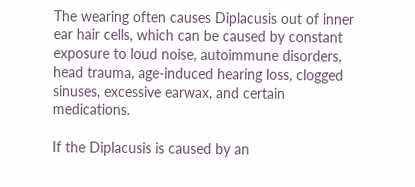The wearing often causes Diplacusis out of inner ear hair cells, which can be caused by constant exposure to loud noise, autoimmune disorders, head trauma, age-induced hearing loss, clogged sinuses, excessive earwax, and certain medications.

If the Diplacusis is caused by an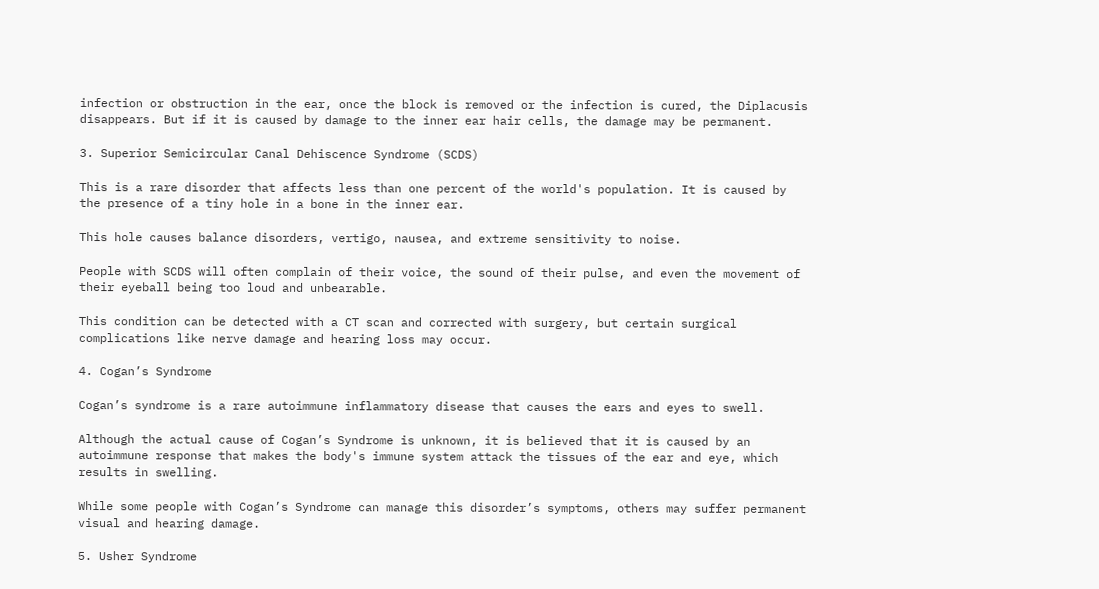infection or obstruction in the ear, once the block is removed or the infection is cured, the Diplacusis disappears. But if it is caused by damage to the inner ear hair cells, the damage may be permanent.

3. Superior Semicircular Canal Dehiscence Syndrome (SCDS)

This is a rare disorder that affects less than one percent of the world's population. It is caused by the presence of a tiny hole in a bone in the inner ear.

This hole causes balance disorders, vertigo, nausea, and extreme sensitivity to noise.

People with SCDS will often complain of their voice, the sound of their pulse, and even the movement of their eyeball being too loud and unbearable.

This condition can be detected with a CT scan and corrected with surgery, but certain surgical complications like nerve damage and hearing loss may occur.

4. Cogan’s Syndrome

Cogan’s syndrome is a rare autoimmune inflammatory disease that causes the ears and eyes to swell.

Although the actual cause of Cogan’s Syndrome is unknown, it is believed that it is caused by an autoimmune response that makes the body's immune system attack the tissues of the ear and eye, which results in swelling.

While some people with Cogan’s Syndrome can manage this disorder’s symptoms, others may suffer permanent visual and hearing damage.

5. Usher Syndrome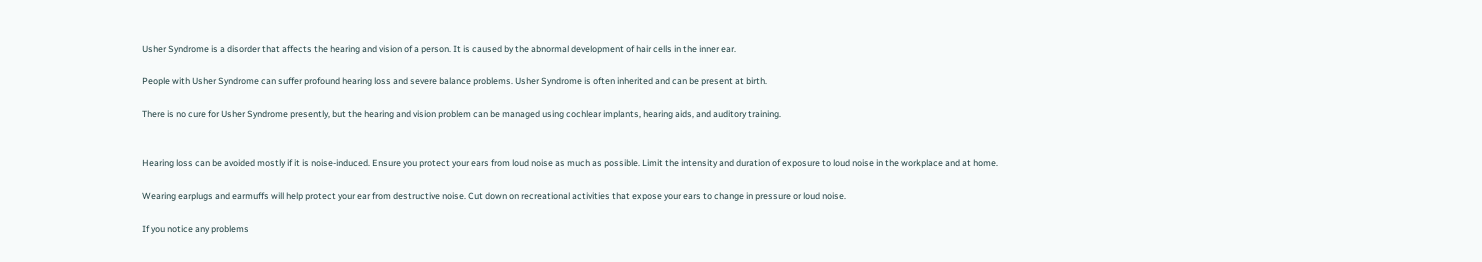Usher Syndrome is a disorder that affects the hearing and vision of a person. It is caused by the abnormal development of hair cells in the inner ear.

People with Usher Syndrome can suffer profound hearing loss and severe balance problems. Usher Syndrome is often inherited and can be present at birth.

There is no cure for Usher Syndrome presently, but the hearing and vision problem can be managed using cochlear implants, hearing aids, and auditory training.


Hearing loss can be avoided mostly if it is noise-induced. Ensure you protect your ears from loud noise as much as possible. Limit the intensity and duration of exposure to loud noise in the workplace and at home.

Wearing earplugs and earmuffs will help protect your ear from destructive noise. Cut down on recreational activities that expose your ears to change in pressure or loud noise.

If you notice any problems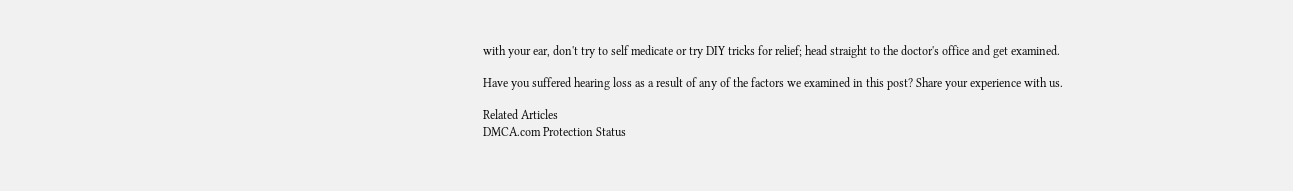with your ear, don't try to self medicate or try DIY tricks for relief; head straight to the doctor's office and get examined.

Have you suffered hearing loss as a result of any of the factors we examined in this post? Share your experience with us.

Related Articles
DMCA.com Protection Status